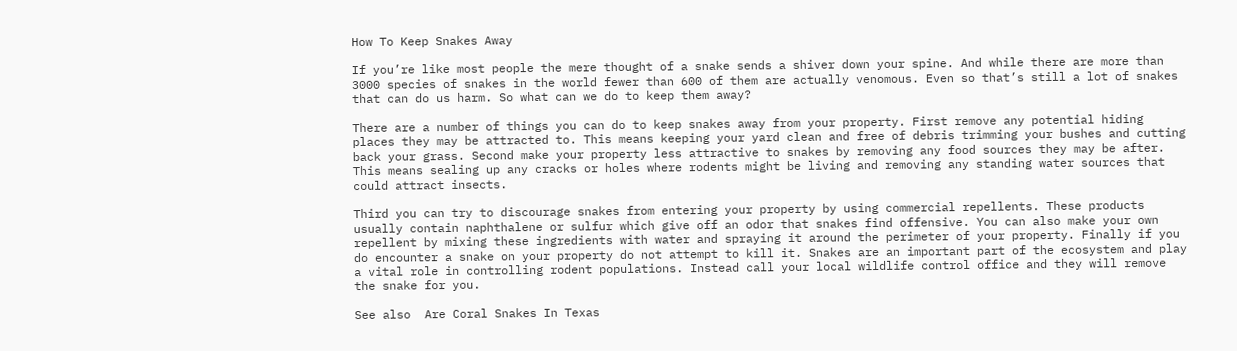How To Keep Snakes Away

If you’re like most people the mere thought of a snake sends a shiver down your spine. And while there are more than 3000 species of snakes in the world fewer than 600 of them are actually venomous. Even so that’s still a lot of snakes that can do us harm. So what can we do to keep them away?

There are a number of things you can do to keep snakes away from your property. First remove any potential hiding places they may be attracted to. This means keeping your yard clean and free of debris trimming your bushes and cutting back your grass. Second make your property less attractive to snakes by removing any food sources they may be after. This means sealing up any cracks or holes where rodents might be living and removing any standing water sources that could attract insects.

Third you can try to discourage snakes from entering your property by using commercial repellents. These products usually contain naphthalene or sulfur which give off an odor that snakes find offensive. You can also make your own repellent by mixing these ingredients with water and spraying it around the perimeter of your property. Finally if you do encounter a snake on your property do not attempt to kill it. Snakes are an important part of the ecosystem and play a vital role in controlling rodent populations. Instead call your local wildlife control office and they will remove the snake for you.

See also  Are Coral Snakes In Texas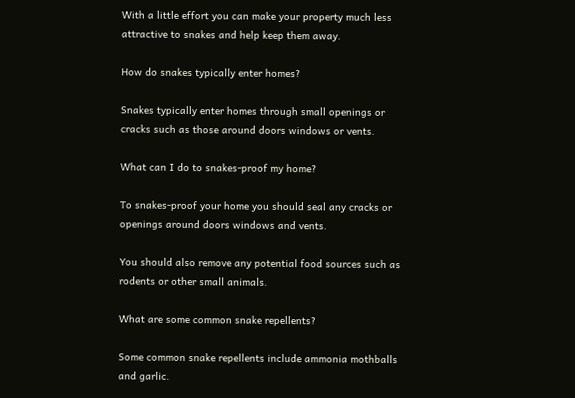With a little effort you can make your property much less attractive to snakes and help keep them away.

How do snakes typically enter homes?

Snakes typically enter homes through small openings or cracks such as those around doors windows or vents.

What can I do to snakes-proof my home?

To snakes-proof your home you should seal any cracks or openings around doors windows and vents.

You should also remove any potential food sources such as rodents or other small animals.

What are some common snake repellents?

Some common snake repellents include ammonia mothballs and garlic.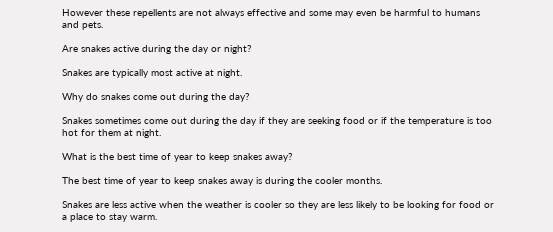However these repellents are not always effective and some may even be harmful to humans and pets.

Are snakes active during the day or night?

Snakes are typically most active at night.

Why do snakes come out during the day?

Snakes sometimes come out during the day if they are seeking food or if the temperature is too hot for them at night.

What is the best time of year to keep snakes away?

The best time of year to keep snakes away is during the cooler months.

Snakes are less active when the weather is cooler so they are less likely to be looking for food or a place to stay warm.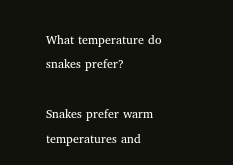What temperature do snakes prefer?

Snakes prefer warm temperatures and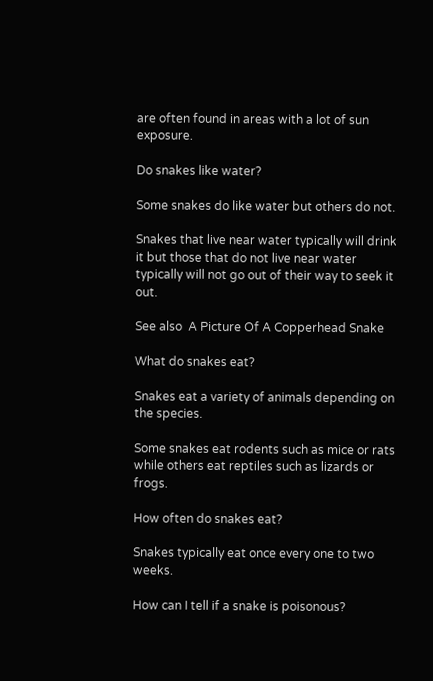are often found in areas with a lot of sun exposure.

Do snakes like water?

Some snakes do like water but others do not.

Snakes that live near water typically will drink it but those that do not live near water typically will not go out of their way to seek it out.

See also  A Picture Of A Copperhead Snake

What do snakes eat?

Snakes eat a variety of animals depending on the species.

Some snakes eat rodents such as mice or rats while others eat reptiles such as lizards or frogs.

How often do snakes eat?

Snakes typically eat once every one to two weeks.

How can I tell if a snake is poisonous?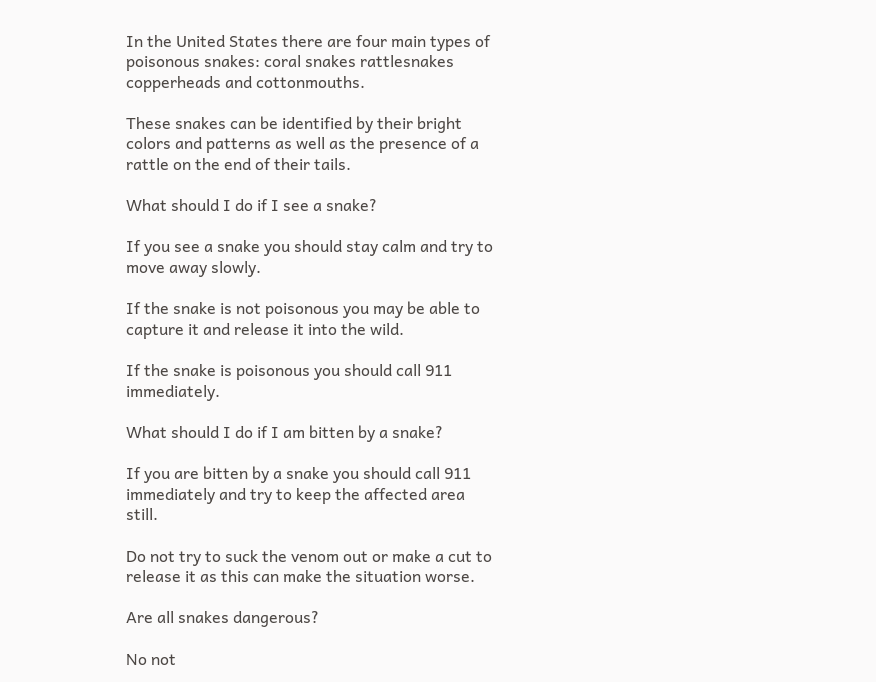In the United States there are four main types of poisonous snakes: coral snakes rattlesnakes copperheads and cottonmouths.

These snakes can be identified by their bright colors and patterns as well as the presence of a rattle on the end of their tails.

What should I do if I see a snake?

If you see a snake you should stay calm and try to move away slowly.

If the snake is not poisonous you may be able to capture it and release it into the wild.

If the snake is poisonous you should call 911 immediately.

What should I do if I am bitten by a snake?

If you are bitten by a snake you should call 911 immediately and try to keep the affected area still.

Do not try to suck the venom out or make a cut to release it as this can make the situation worse.

Are all snakes dangerous?

No not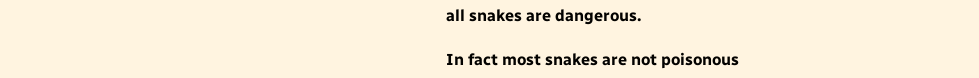all snakes are dangerous.

In fact most snakes are not poisonous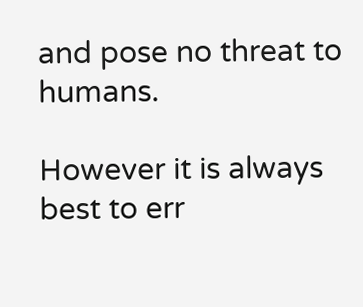and pose no threat to humans.

However it is always best to err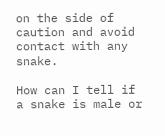on the side of caution and avoid contact with any snake.

How can I tell if a snake is male or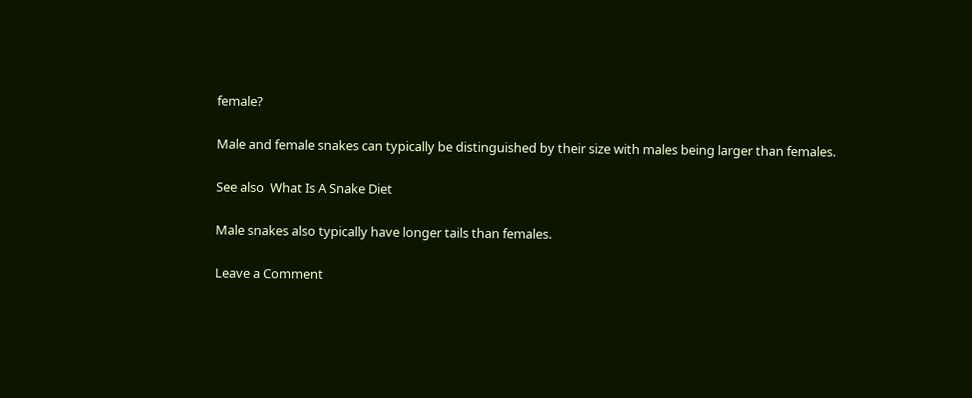female?

Male and female snakes can typically be distinguished by their size with males being larger than females.

See also  What Is A Snake Diet

Male snakes also typically have longer tails than females.

Leave a Comment